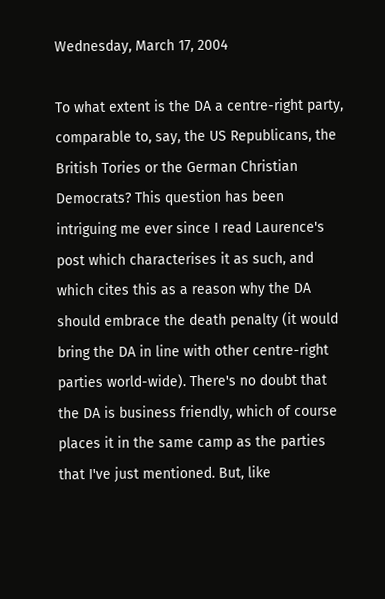Wednesday, March 17, 2004

To what extent is the DA a centre-right party, comparable to, say, the US Republicans, the British Tories or the German Christian Democrats? This question has been intriguing me ever since I read Laurence's post which characterises it as such, and which cites this as a reason why the DA should embrace the death penalty (it would bring the DA in line with other centre-right parties world-wide). There's no doubt that the DA is business friendly, which of course places it in the same camp as the parties that I've just mentioned. But, like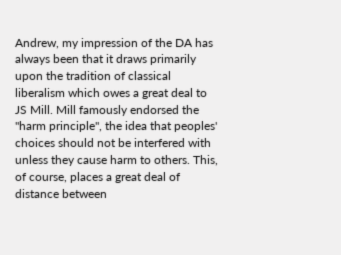Andrew, my impression of the DA has always been that it draws primarily upon the tradition of classical liberalism which owes a great deal to JS Mill. Mill famously endorsed the "harm principle", the idea that peoples' choices should not be interfered with unless they cause harm to others. This, of course, places a great deal of distance between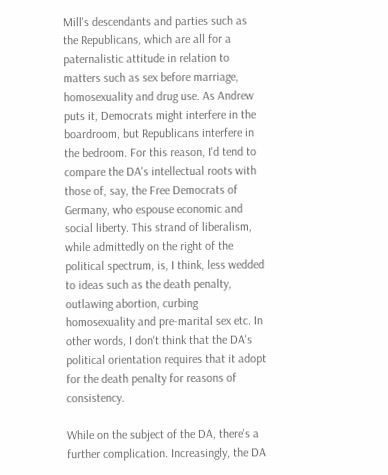Mill's descendants and parties such as the Republicans, which are all for a paternalistic attitude in relation to matters such as sex before marriage, homosexuality and drug use. As Andrew puts it, Democrats might interfere in the boardroom, but Republicans interfere in the bedroom. For this reason, I'd tend to compare the DA's intellectual roots with those of, say, the Free Democrats of Germany, who espouse economic and social liberty. This strand of liberalism, while admittedly on the right of the political spectrum, is, I think, less wedded to ideas such as the death penalty, outlawing abortion, curbing homosexuality and pre-marital sex etc. In other words, I don't think that the DA's political orientation requires that it adopt for the death penalty for reasons of consistency.

While on the subject of the DA, there's a further complication. Increasingly, the DA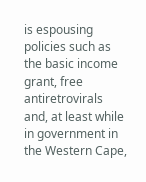is espousing policies such as the basic income grant, free antiretrovirals and, at least while in government in the Western Cape,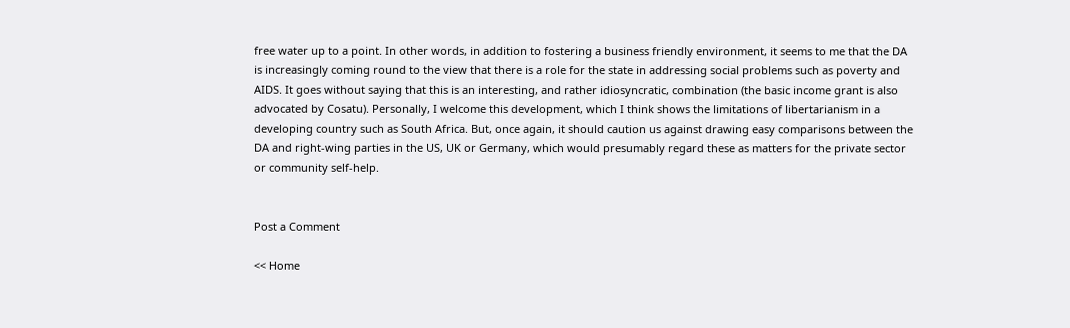free water up to a point. In other words, in addition to fostering a business friendly environment, it seems to me that the DA is increasingly coming round to the view that there is a role for the state in addressing social problems such as poverty and AIDS. It goes without saying that this is an interesting, and rather idiosyncratic, combination (the basic income grant is also advocated by Cosatu). Personally, I welcome this development, which I think shows the limitations of libertarianism in a developing country such as South Africa. But, once again, it should caution us against drawing easy comparisons between the DA and right-wing parties in the US, UK or Germany, which would presumably regard these as matters for the private sector or community self-help.


Post a Comment

<< Home